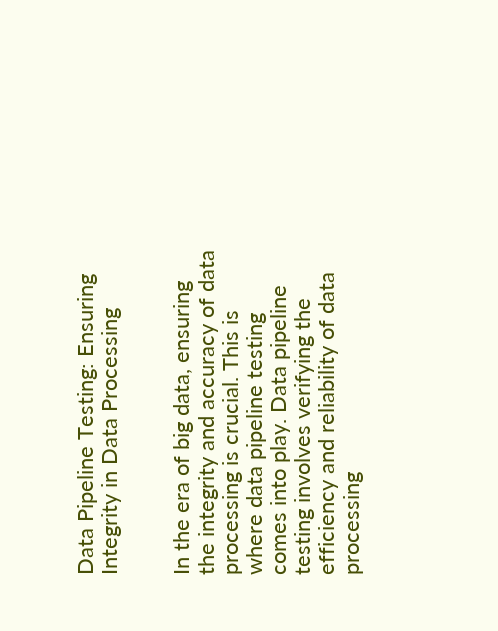Data Pipeline Testing: Ensuring Integrity in Data Processing


In the era of big data, ensuring the integrity and accuracy of data processing is crucial. This is where data pipeline testing comes into play. Data pipeline testing involves verifying the efficiency and reliability of data processing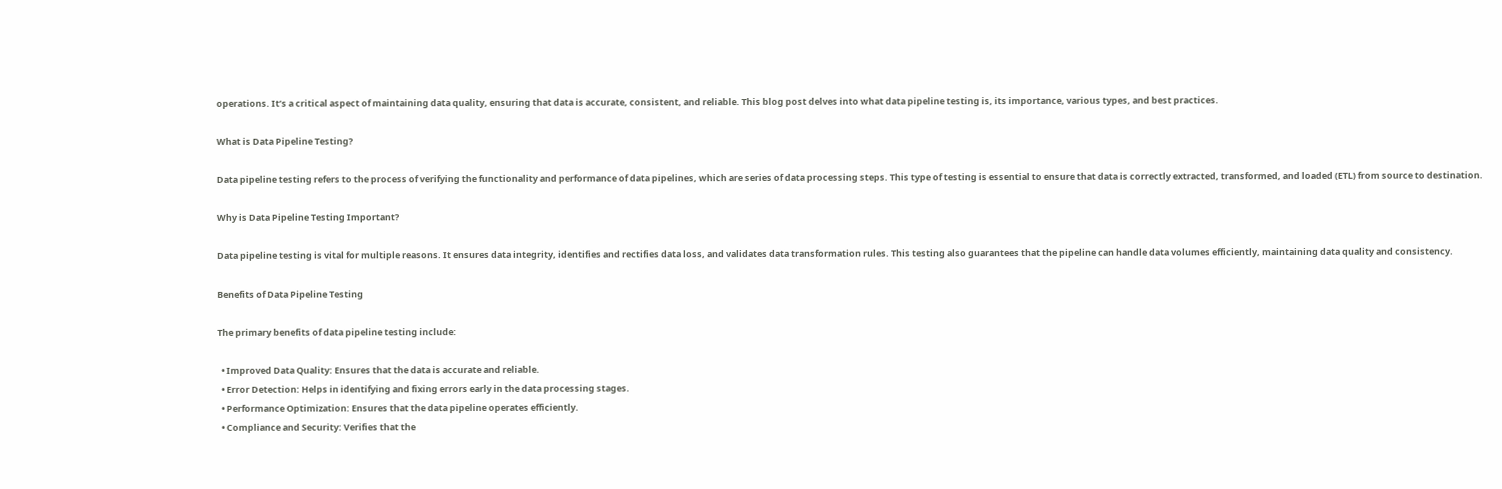operations. It’s a critical aspect of maintaining data quality, ensuring that data is accurate, consistent, and reliable. This blog post delves into what data pipeline testing is, its importance, various types, and best practices.

What is Data Pipeline Testing?

Data pipeline testing refers to the process of verifying the functionality and performance of data pipelines, which are series of data processing steps. This type of testing is essential to ensure that data is correctly extracted, transformed, and loaded (ETL) from source to destination.

Why is Data Pipeline Testing Important?

Data pipeline testing is vital for multiple reasons. It ensures data integrity, identifies and rectifies data loss, and validates data transformation rules. This testing also guarantees that the pipeline can handle data volumes efficiently, maintaining data quality and consistency.

Benefits of Data Pipeline Testing

The primary benefits of data pipeline testing include:

  • Improved Data Quality: Ensures that the data is accurate and reliable.
  • Error Detection: Helps in identifying and fixing errors early in the data processing stages.
  • Performance Optimization: Ensures that the data pipeline operates efficiently.
  • Compliance and Security: Verifies that the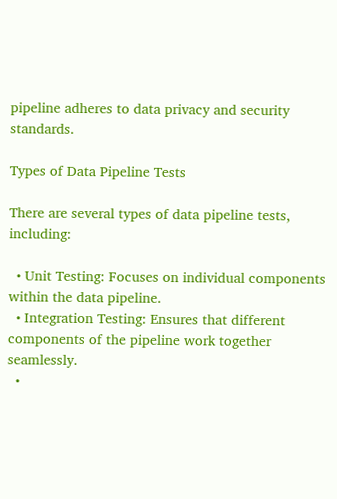pipeline adheres to data privacy and security standards.

Types of Data Pipeline Tests

There are several types of data pipeline tests, including:

  • Unit Testing: Focuses on individual components within the data pipeline.
  • Integration Testing: Ensures that different components of the pipeline work together seamlessly.
  •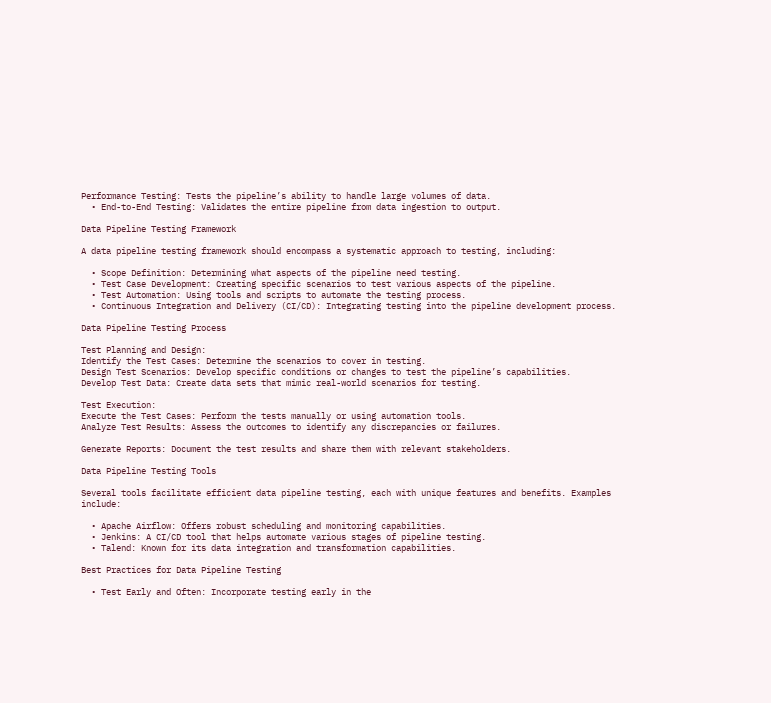Performance Testing: Tests the pipeline’s ability to handle large volumes of data.
  • End-to-End Testing: Validates the entire pipeline from data ingestion to output.

Data Pipeline Testing Framework

A data pipeline testing framework should encompass a systematic approach to testing, including:

  • Scope Definition: Determining what aspects of the pipeline need testing.
  • Test Case Development: Creating specific scenarios to test various aspects of the pipeline.
  • Test Automation: Using tools and scripts to automate the testing process.
  • Continuous Integration and Delivery (CI/CD): Integrating testing into the pipeline development process.

Data Pipeline Testing Process

Test Planning and Design:
Identify the Test Cases: Determine the scenarios to cover in testing.
Design Test Scenarios: Develop specific conditions or changes to test the pipeline’s capabilities.
Develop Test Data: Create data sets that mimic real-world scenarios for testing.

Test Execution:
Execute the Test Cases: Perform the tests manually or using automation tools.
Analyze Test Results: Assess the outcomes to identify any discrepancies or failures.

Generate Reports: Document the test results and share them with relevant stakeholders.

Data Pipeline Testing Tools

Several tools facilitate efficient data pipeline testing, each with unique features and benefits. Examples include:

  • Apache Airflow: Offers robust scheduling and monitoring capabilities.
  • Jenkins: A CI/CD tool that helps automate various stages of pipeline testing.
  • Talend: Known for its data integration and transformation capabilities.

Best Practices for Data Pipeline Testing

  • Test Early and Often: Incorporate testing early in the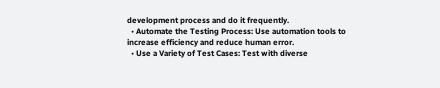development process and do it frequently.
  • Automate the Testing Process: Use automation tools to increase efficiency and reduce human error.
  • Use a Variety of Test Cases: Test with diverse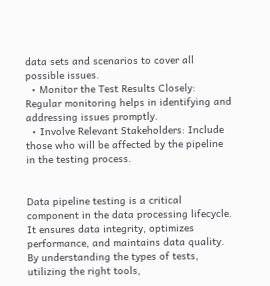data sets and scenarios to cover all possible issues.
  • Monitor the Test Results Closely: Regular monitoring helps in identifying and addressing issues promptly.
  • Involve Relevant Stakeholders: Include those who will be affected by the pipeline in the testing process.


Data pipeline testing is a critical component in the data processing lifecycle. It ensures data integrity, optimizes performance, and maintains data quality. By understanding the types of tests, utilizing the right tools,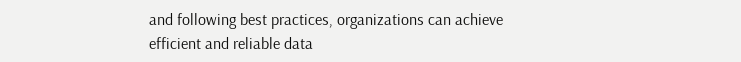and following best practices, organizations can achieve efficient and reliable data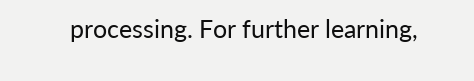processing. For further learning,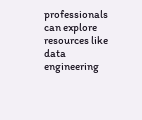professionals can explore resources like data engineering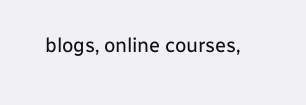blogs, online courses,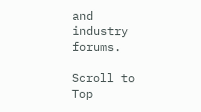and industry forums.

Scroll to Top